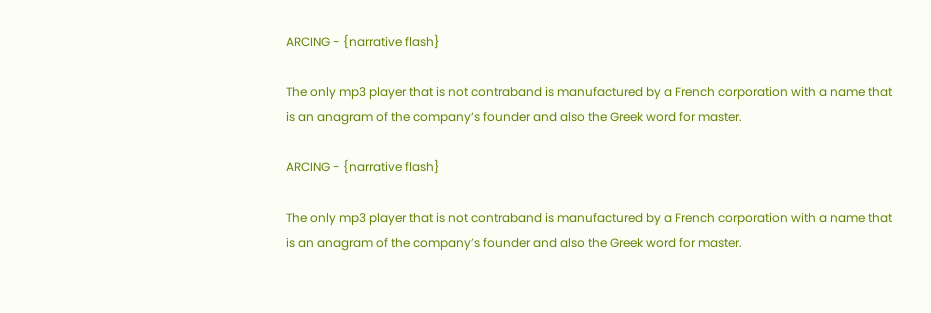ARCING - {narrative flash}

The only mp3 player that is not contraband is manufactured by a French corporation with a name that is an anagram of the company’s founder and also the Greek word for master.

ARCING - {narrative flash}

The only mp3 player that is not contraband is manufactured by a French corporation with a name that is an anagram of the company’s founder and also the Greek word for master.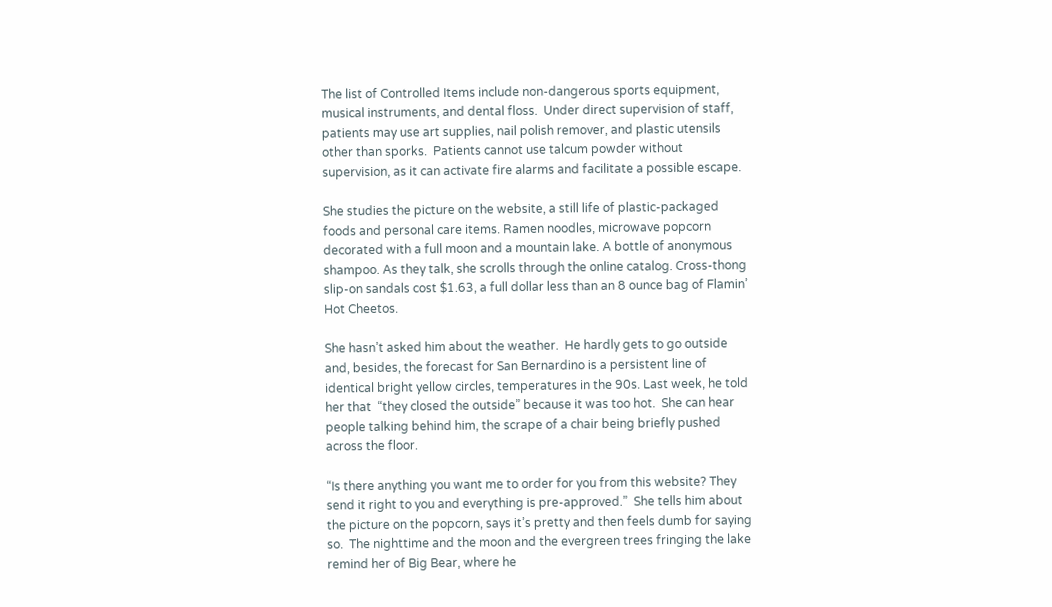The list of Controlled Items include non-dangerous sports equipment, musical instruments, and dental floss.  Under direct supervision of staff, patients may use art supplies, nail polish remover, and plastic utensils other than sporks.  Patients cannot use talcum powder without supervision, as it can activate fire alarms and facilitate a possible escape.

She studies the picture on the website, a still life of plastic-packaged foods and personal care items. Ramen noodles, microwave popcorn decorated with a full moon and a mountain lake. A bottle of anonymous shampoo. As they talk, she scrolls through the online catalog. Cross-thong slip-on sandals cost $1.63, a full dollar less than an 8 ounce bag of Flamin’ Hot Cheetos.

She hasn’t asked him about the weather.  He hardly gets to go outside and, besides, the forecast for San Bernardino is a persistent line of identical bright yellow circles, temperatures in the 90s. Last week, he told her that  “they closed the outside” because it was too hot.  She can hear people talking behind him, the scrape of a chair being briefly pushed across the floor.

“Is there anything you want me to order for you from this website? They send it right to you and everything is pre-approved.”  She tells him about the picture on the popcorn, says it’s pretty and then feels dumb for saying so.  The nighttime and the moon and the evergreen trees fringing the lake remind her of Big Bear, where he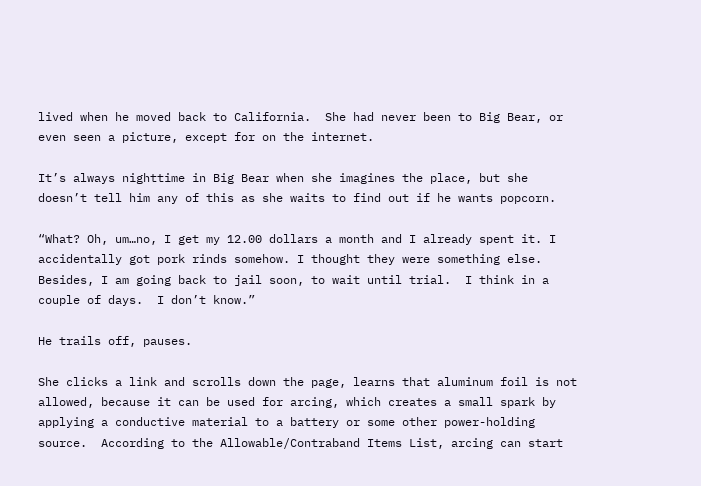lived when he moved back to California.  She had never been to Big Bear, or even seen a picture, except for on the internet.

It’s always nighttime in Big Bear when she imagines the place, but she doesn’t tell him any of this as she waits to find out if he wants popcorn.

“What? Oh, um…no, I get my 12.00 dollars a month and I already spent it. I accidentally got pork rinds somehow. I thought they were something else.  Besides, I am going back to jail soon, to wait until trial.  I think in a couple of days.  I don’t know.”

He trails off, pauses.

She clicks a link and scrolls down the page, learns that aluminum foil is not allowed, because it can be used for arcing, which creates a small spark by applying a conductive material to a battery or some other power-holding source.  According to the Allowable/Contraband Items List, arcing can start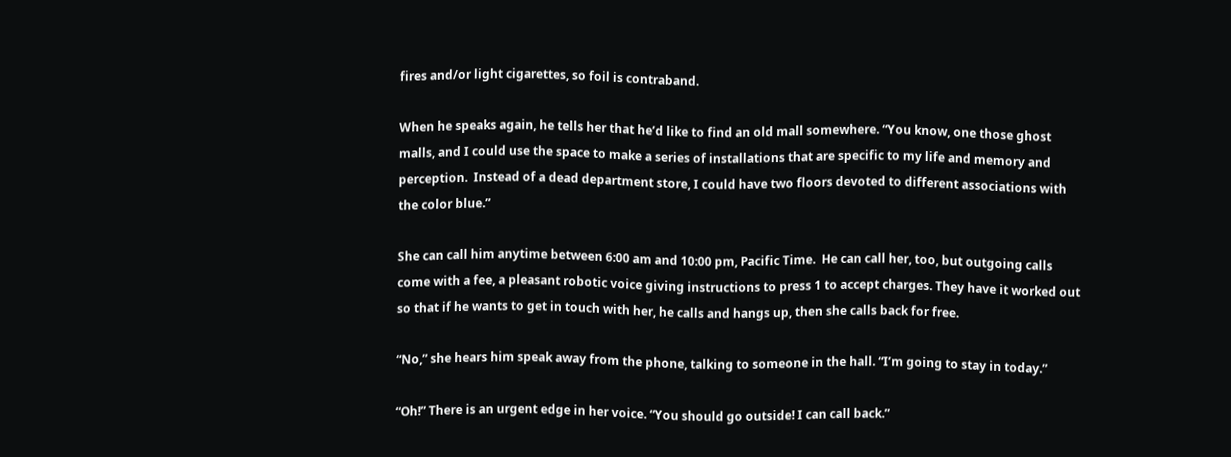fires and/or light cigarettes, so foil is contraband.

When he speaks again, he tells her that he’d like to find an old mall somewhere. “You know, one those ghost malls, and I could use the space to make a series of installations that are specific to my life and memory and perception.  Instead of a dead department store, I could have two floors devoted to different associations with the color blue.”

She can call him anytime between 6:00 am and 10:00 pm, Pacific Time.  He can call her, too, but outgoing calls come with a fee, a pleasant robotic voice giving instructions to press 1 to accept charges. They have it worked out so that if he wants to get in touch with her, he calls and hangs up, then she calls back for free.

“No,” she hears him speak away from the phone, talking to someone in the hall. “I’m going to stay in today.”

“Oh!” There is an urgent edge in her voice. “You should go outside! I can call back.”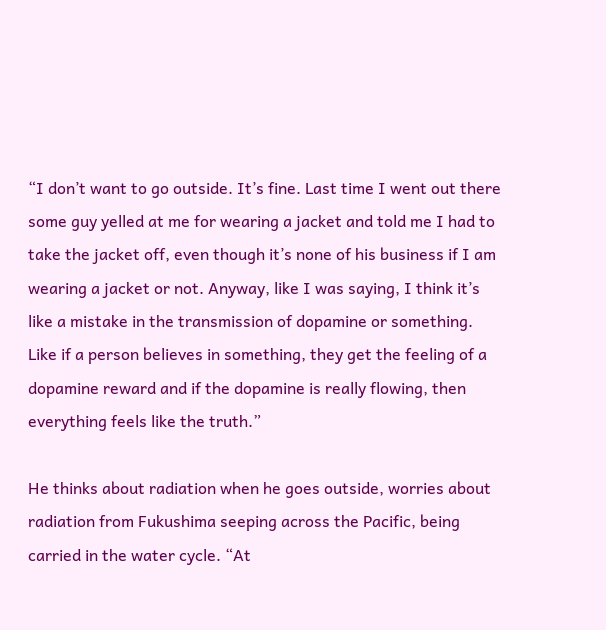“I don’t want to go outside. It’s fine. Last time I went out there some guy yelled at me for wearing a jacket and told me I had to take the jacket off, even though it’s none of his business if I am wearing a jacket or not. Anyway, like I was saying, I think it’s like a mistake in the transmission of dopamine or something.  Like if a person believes in something, they get the feeling of a dopamine reward and if the dopamine is really flowing, then everything feels like the truth.”

He thinks about radiation when he goes outside, worries about radiation from Fukushima seeping across the Pacific, being carried in the water cycle. “At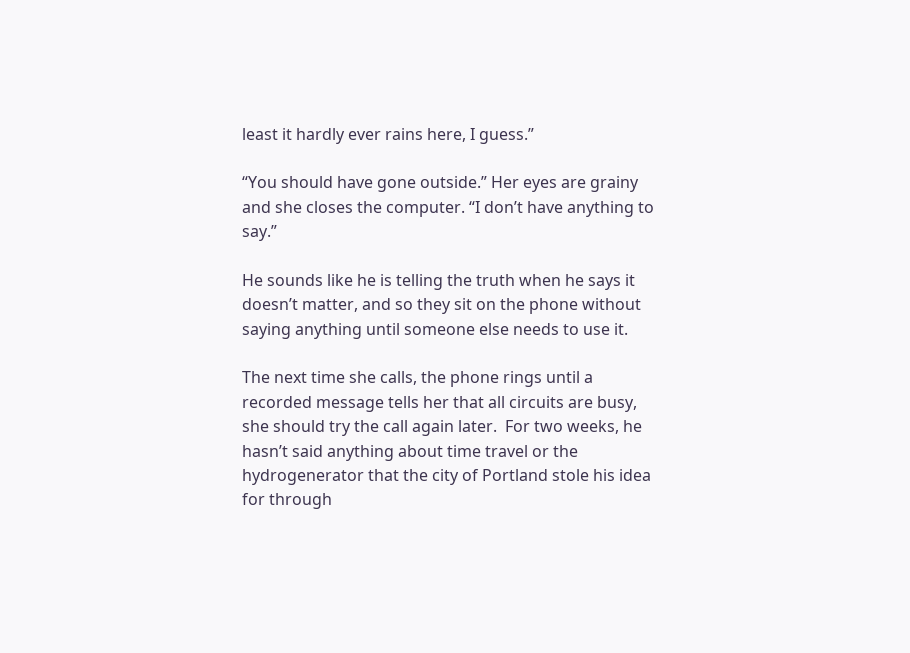least it hardly ever rains here, I guess.”

“You should have gone outside.” Her eyes are grainy and she closes the computer. “I don’t have anything to say.”

He sounds like he is telling the truth when he says it doesn’t matter, and so they sit on the phone without saying anything until someone else needs to use it.

The next time she calls, the phone rings until a recorded message tells her that all circuits are busy, she should try the call again later.  For two weeks, he hasn’t said anything about time travel or the hydrogenerator that the city of Portland stole his idea for through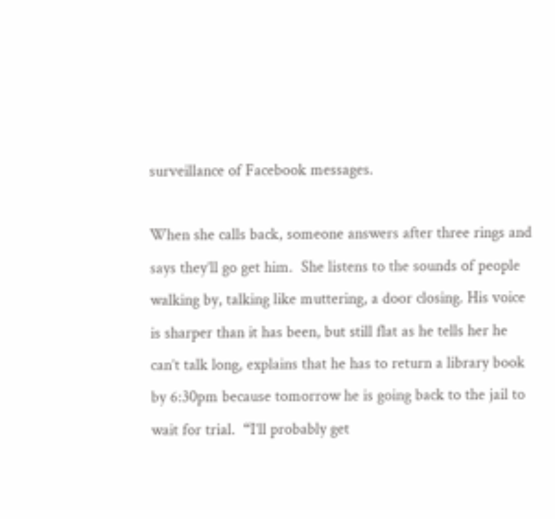surveillance of Facebook messages.

When she calls back, someone answers after three rings and says they’ll go get him.  She listens to the sounds of people walking by, talking like muttering, a door closing. His voice is sharper than it has been, but still flat as he tells her he can’t talk long, explains that he has to return a library book by 6:30pm because tomorrow he is going back to the jail to wait for trial.  “I’ll probably get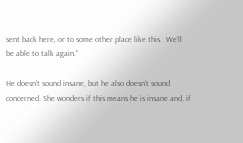sent back here, or to some other place like this.  We’ll be able to talk again.”

He doesn’t sound insane, but he also doesn’t sound concerned. She wonders if this means he is insane and, if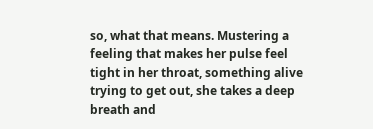so, what that means. Mustering a feeling that makes her pulse feel tight in her throat, something alive trying to get out, she takes a deep breath and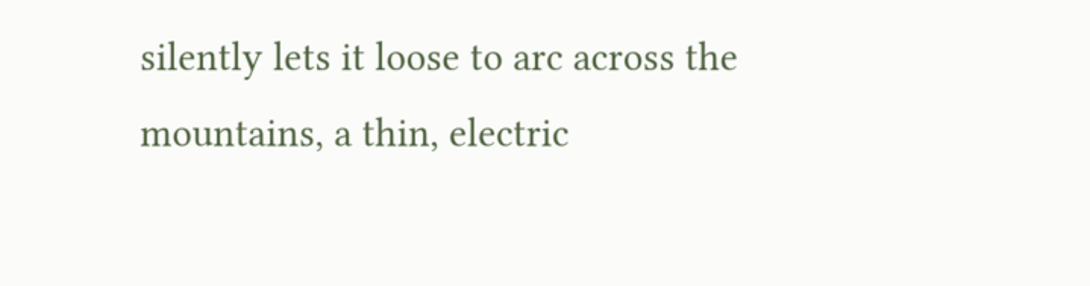silently lets it loose to arc across the mountains, a thin, electric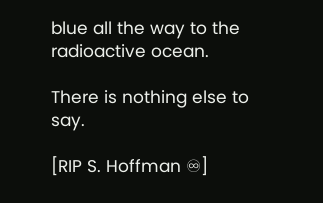blue all the way to the radioactive ocean.

There is nothing else to say.

[RIP S. Hoffman ♾]